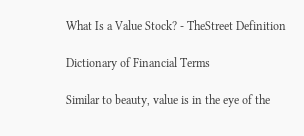What Is a Value Stock? - TheStreet Definition

Dictionary of Financial Terms

Similar to beauty, value is in the eye of the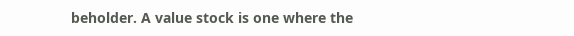beholder. A value stock is one where the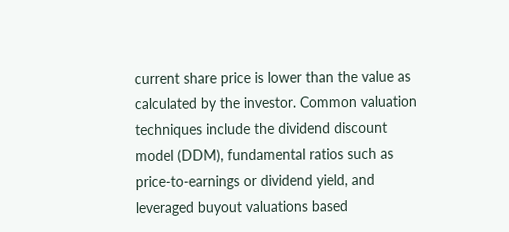current share price is lower than the value as calculated by the investor. Common valuation techniques include the dividend discount model (DDM), fundamental ratios such as price-to-earnings or dividend yield, and leveraged buyout valuations based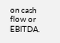on cash flow or EBITDA.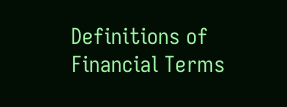Definitions of Financial Terms